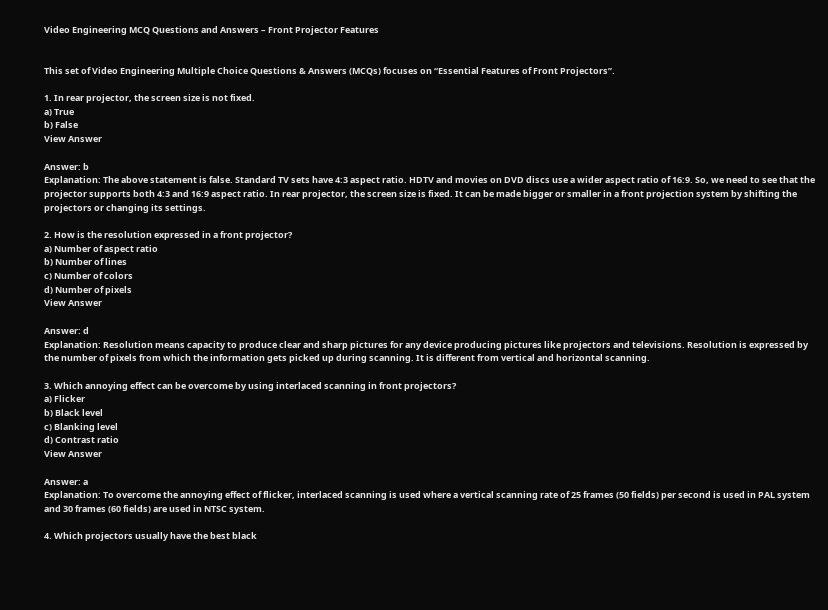Video Engineering MCQ Questions and Answers – Front Projector Features


This set of Video Engineering Multiple Choice Questions & Answers (MCQs) focuses on “Essential Features of Front Projectors”.

1. In rear projector, the screen size is not fixed.
a) True
b) False
View Answer

Answer: b
Explanation: The above statement is false. Standard TV sets have 4:3 aspect ratio. HDTV and movies on DVD discs use a wider aspect ratio of 16:9. So, we need to see that the projector supports both 4:3 and 16:9 aspect ratio. In rear projector, the screen size is fixed. It can be made bigger or smaller in a front projection system by shifting the projectors or changing its settings.

2. How is the resolution expressed in a front projector?
a) Number of aspect ratio
b) Number of lines
c) Number of colors
d) Number of pixels
View Answer

Answer: d
Explanation: Resolution means capacity to produce clear and sharp pictures for any device producing pictures like projectors and televisions. Resolution is expressed by the number of pixels from which the information gets picked up during scanning. It is different from vertical and horizontal scanning.

3. Which annoying effect can be overcome by using interlaced scanning in front projectors?
a) Flicker
b) Black level
c) Blanking level
d) Contrast ratio
View Answer

Answer: a
Explanation: To overcome the annoying effect of flicker, interlaced scanning is used where a vertical scanning rate of 25 frames (50 fields) per second is used in PAL system and 30 frames (60 fields) are used in NTSC system.

4. Which projectors usually have the best black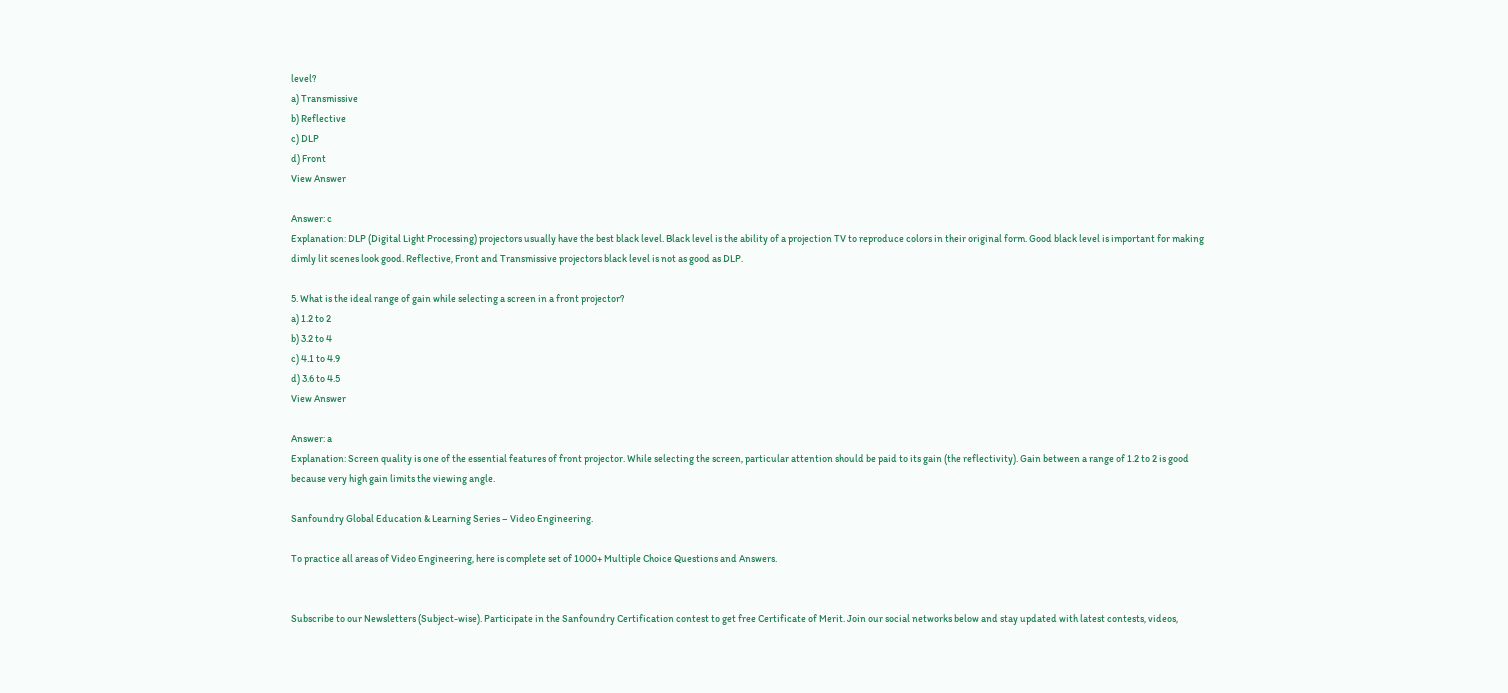level?
a) Transmissive
b) Reflective
c) DLP
d) Front
View Answer

Answer: c
Explanation: DLP (Digital Light Processing) projectors usually have the best black level. Black level is the ability of a projection TV to reproduce colors in their original form. Good black level is important for making dimly lit scenes look good. Reflective, Front and Transmissive projectors black level is not as good as DLP.

5. What is the ideal range of gain while selecting a screen in a front projector?
a) 1.2 to 2
b) 3.2 to 4
c) 4.1 to 4.9
d) 3.6 to 4.5
View Answer

Answer: a
Explanation: Screen quality is one of the essential features of front projector. While selecting the screen, particular attention should be paid to its gain (the reflectivity). Gain between a range of 1.2 to 2 is good because very high gain limits the viewing angle.

Sanfoundry Global Education & Learning Series – Video Engineering.

To practice all areas of Video Engineering, here is complete set of 1000+ Multiple Choice Questions and Answers.


Subscribe to our Newsletters (Subject-wise). Participate in the Sanfoundry Certification contest to get free Certificate of Merit. Join our social networks below and stay updated with latest contests, videos,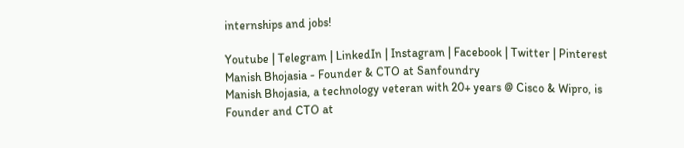internships and jobs!

Youtube | Telegram | LinkedIn | Instagram | Facebook | Twitter | Pinterest
Manish Bhojasia - Founder & CTO at Sanfoundry
Manish Bhojasia, a technology veteran with 20+ years @ Cisco & Wipro, is Founder and CTO at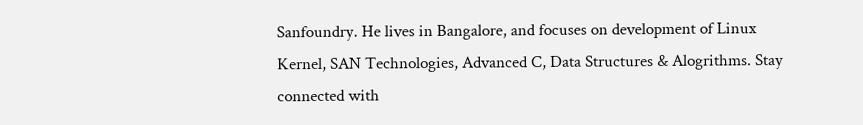Sanfoundry. He lives in Bangalore, and focuses on development of Linux Kernel, SAN Technologies, Advanced C, Data Structures & Alogrithms. Stay connected with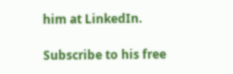him at LinkedIn.

Subscribe to his free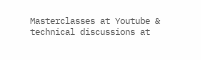Masterclasses at Youtube & technical discussions at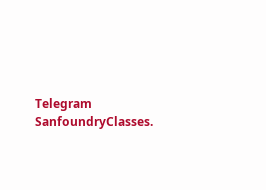Telegram SanfoundryClasses.